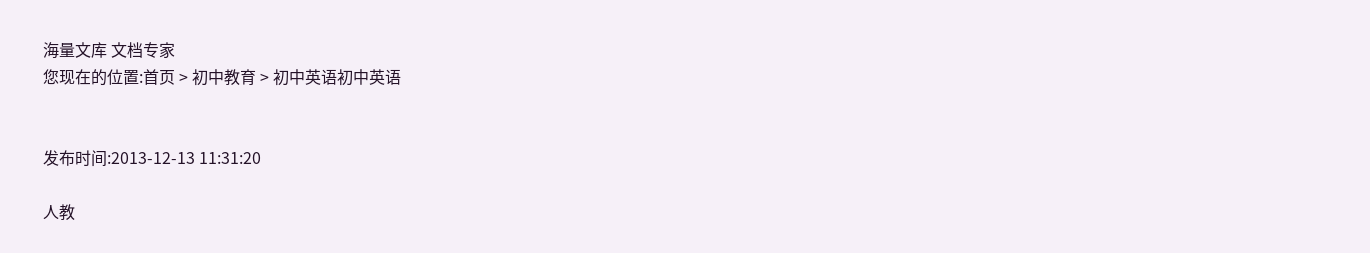海量文库 文档专家
您现在的位置:首页 > 初中教育 > 初中英语初中英语


发布时间:2013-12-13 11:31:20

人教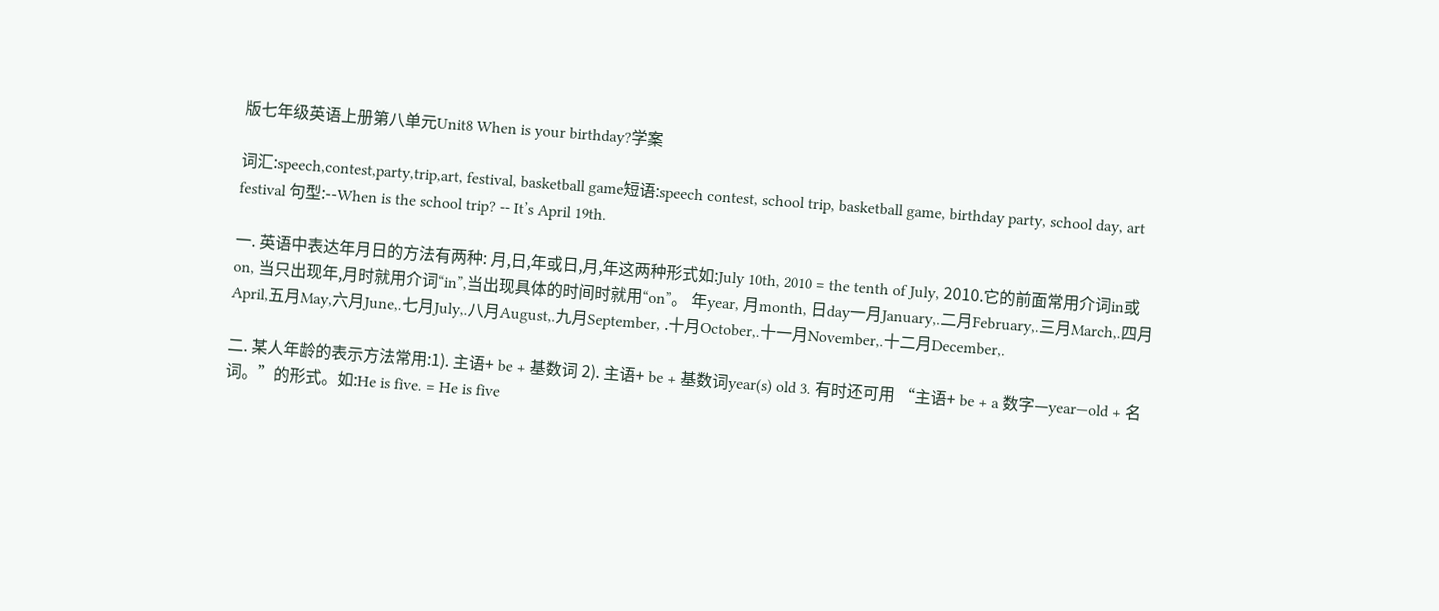版七年级英语上册第八单元Unit8 When is your birthday?学案

词汇:speech,contest,party,trip,art, festival, basketball game短语:speech contest, school trip, basketball game, birthday party, school day, art festival 句型:--When is the school trip? -- It’s April 19th.

一. 英语中表达年月日的方法有两种: 月,日,年或日,月,年这两种形式如:July 10th, 2010 = the tenth of July, 2010.它的前面常用介词in或on, 当只出现年,月时就用介词“in”,当出现具体的时间时就用“on”。 年year, 月month, 日day一月January,.二月February,.三月March,.四月April,五月May,六月June,.七月July,.八月August,.九月September, .十月October,.十一月November,.十二月December,.

二. 某人年龄的表示方法常用:1). 主语+ be + 基数词 2). 主语+ be + 基数词year(s) old 3. 有时还可用 “主语+ be + a 数字—year—old + 名词。”的形式。如:He is five. = He is five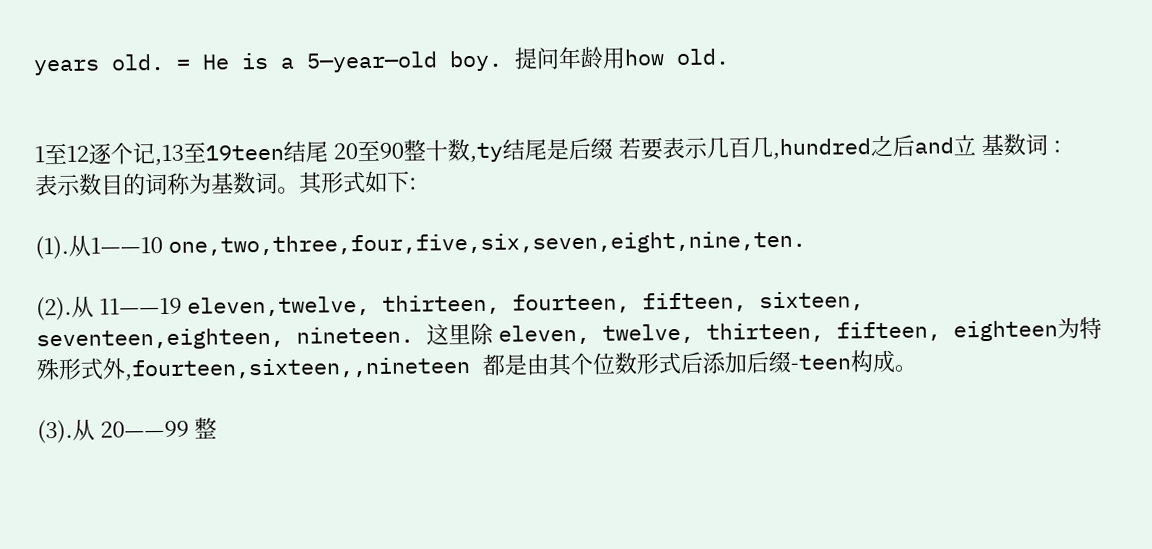years old. = He is a 5—year—old boy. 提问年龄用how old.


1至12逐个记,13至19teen结尾 20至90整十数,ty结尾是后缀 若要表示几百几,hundred之后and立 基数词 : 表示数目的词称为基数词。其形式如下:

(1).从1——10 one,two,three,four,five,six,seven,eight,nine,ten.

(2).从 11——19 eleven,twelve, thirteen, fourteen, fifteen, sixteen, seventeen,eighteen, nineteen. 这里除 eleven, twelve, thirteen, fifteen, eighteen为特殊形式外,fourteen,sixteen,,nineteen 都是由其个位数形式后添加后缀-teen构成。

(3).从 20——99 整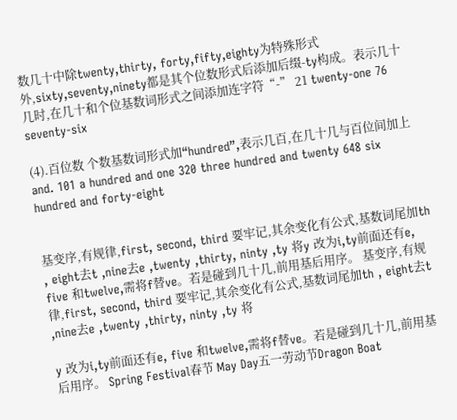数几十中除twenty,thirty, forty,fifty,eighty为特殊形式外,sixty,seventy,ninety都是其个位数形式后添加后缀-ty构成。表示几十几时,在几十和个位基数词形式之间添加连字符“-” 21 twenty-one 76 seventy-six

(4).百位数 个数基数词形式加“hundred”,表示几百,在几十几与百位间加上and. 101 a hundred and one 320 three hundred and twenty 648 six hundred and forty-eight


基变序,有规律,first, second, third 要牢记,其余变化有公式,基数词尾加th , eight去t ,nine去e ,twenty ,thirty, ninty ,ty 将y 改为i,ty前面还有e, five 和twelve,需将f替ve。若是碰到几十几,前用基后用序。 基变序,有规律,first, second, third 要牢记,其余变化有公式,基数词尾加th , eight去t ,nine去e ,twenty ,thirty, ninty ,ty 将

y 改为i,ty前面还有e, five 和twelve,需将f替ve。若是碰到几十几,前用基后用序。 Spring Festival春节 May Day五一劳动节Dragon Boat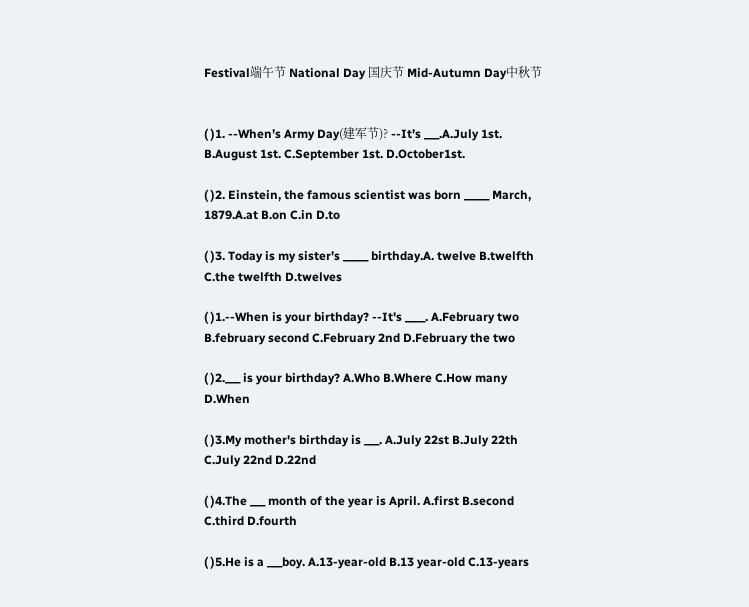Festival端午节 National Day 国庆节 Mid-Autumn Day中秋节


( )1. --When’s Army Day(建军节)? --It’s ___.A.July 1st. B.August 1st. C.September 1st. D.October1st.

( )2. Einstein, the famous scientist was born _____ March, 1879.A.at B.on C.in D.to

( )3. Today is my sister’s _____ birthday.A. twelve B.twelfth C.the twelfth D.twelves

( )1.--When is your birthday? --It's ____. A.February two B.february second C.February 2nd D.February the two

( )2.___ is your birthday? A.Who B.Where C.How many D.When

( )3.My mother's birthday is ___. A.July 22st B.July 22th C.July 22nd D.22nd

( )4.The ___ month of the year is April. A.first B.second C.third D.fourth

( )5.He is a ___boy. A.13-year-old B.13 year-old C.13-years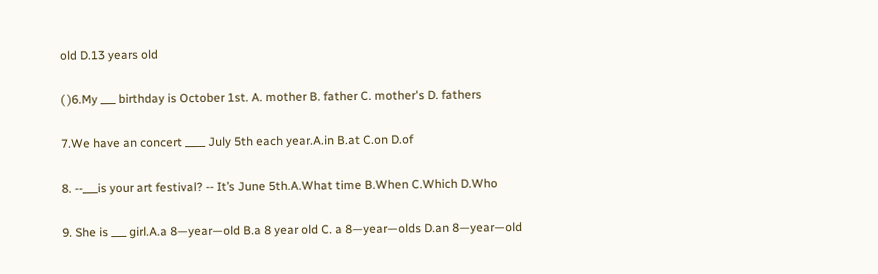old D.13 years old

( )6.My ___ birthday is October 1st. A. mother B. father C. mother's D. fathers

7.We have an concert ____ July 5th each year.A.in B.at C.on D.of

8. --___is your art festival? -- It’s June 5th.A.What time B.When C.Which D.Who

9. She is ___ girl.A.a 8—year—old B.a 8 year old C. a 8—year—olds D.an 8—year—old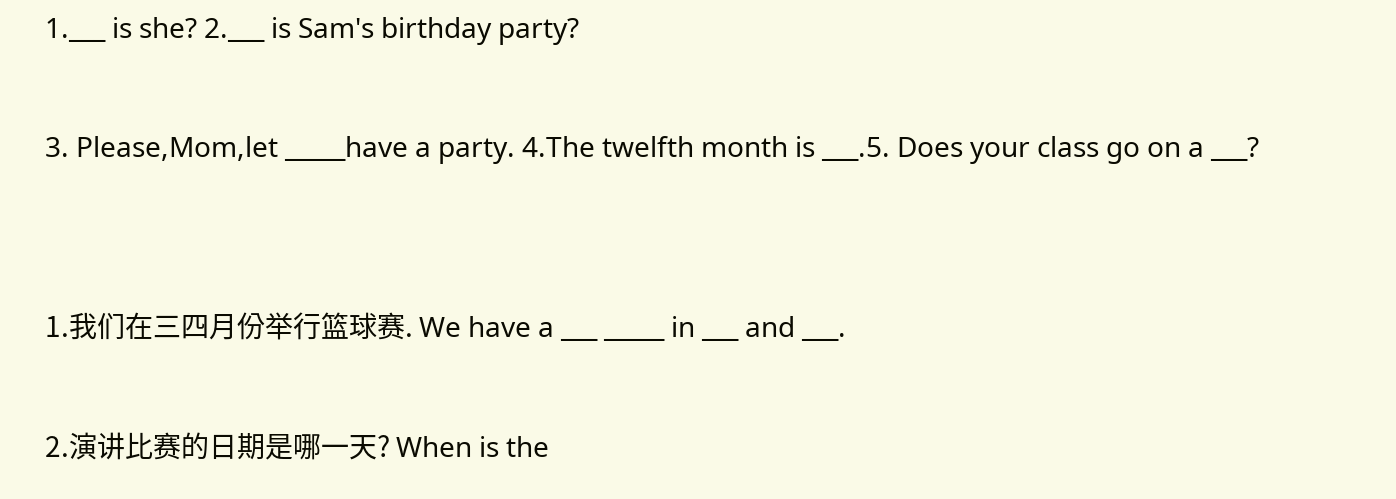1.___ is she? 2.___ is Sam's birthday party?

3. Please,Mom,let _____have a party. 4.The twelfth month is ___.5. Does your class go on a ___?


1.我们在三四月份举行篮球赛. We have a ___ _____ in ___ and ___.

2.演讲比赛的日期是哪一天? When is the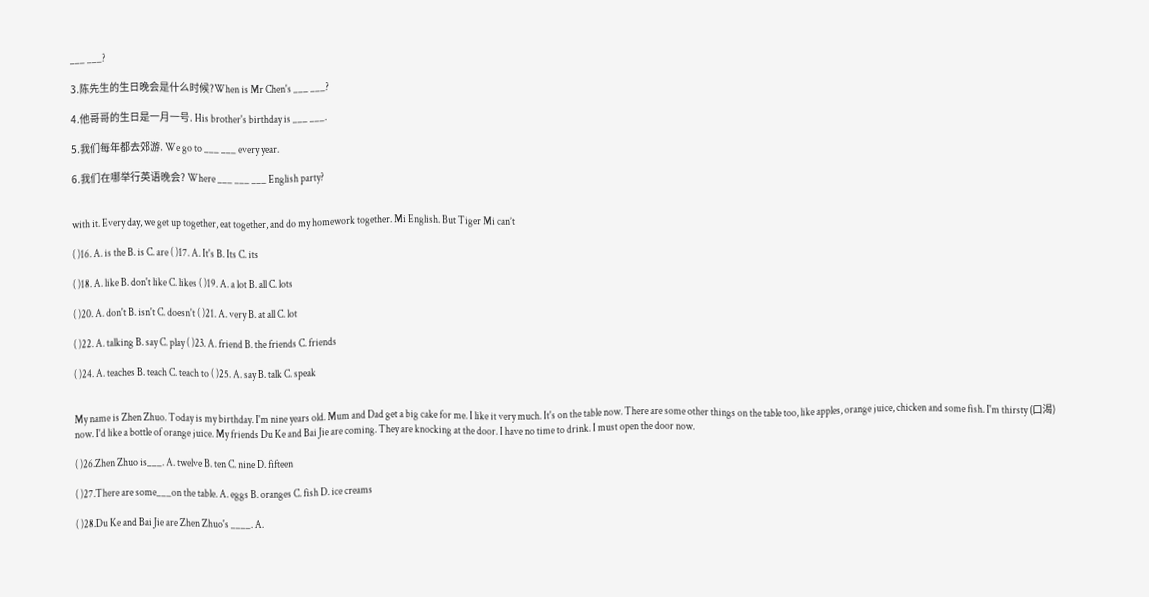___ ___?

3.陈先生的生日晚会是什么时候?When is Mr Chen's ___ ___?

4.他哥哥的生日是一月一号. His brother's birthday is ___ ___.

5.我们每年都去郊游. We go to ___ ___ every year.

6.我们在哪举行英语晚会? Where ___ ___ ___ English party?


with it. Every day, we get up together, eat together, and do my homework together. Mi English. But Tiger Mi can’t

( )16. A. is the B. is C. are ( )17. A. It's B. Its C. its

( )18. A. like B. don't like C. likes ( )19. A. a lot B. all C. lots

( )20. A. don't B. isn't C. doesn't ( )21. A. very B. at all C. lot

( )22. A. talking B. say C. play ( )23. A. friend B. the friends C. friends

( )24. A. teaches B. teach C. teach to ( )25. A. say B. talk C. speak


My name is Zhen Zhuo. Today is my birthday. I'm nine years old. Mum and Dad get a big cake for me. I like it very much. It's on the table now. There are some other things on the table too, like apples, orange juice, chicken and some fish. I'm thirsty (口渴) now. I'd like a bottle of orange juice. My friends Du Ke and Bai Jie are coming. They are knocking at the door. I have no time to drink. I must open the door now.

( )26.Zhen Zhuo is___. A. twelve B. ten C. nine D. fifteen

( )27.There are some___on the table. A. eggs B. oranges C. fish D. ice creams

( )28.Du Ke and Bai Jie are Zhen Zhuo's ____. A.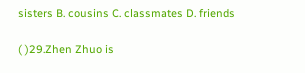sisters B. cousins C. classmates D. friends

( )29.Zhen Zhuo is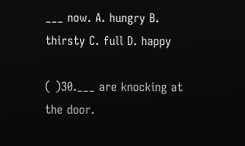___ now. A. hungry B. thirsty C. full D. happy

( )30.___ are knocking at the door.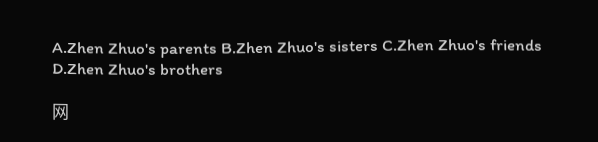A.Zhen Zhuo's parents B.Zhen Zhuo's sisters C.Zhen Zhuo's friends D.Zhen Zhuo's brothers

网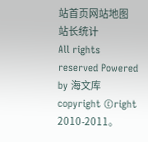站首页网站地图 站长统计
All rights reserved Powered by 海文库
copyright ©right 2010-2011。